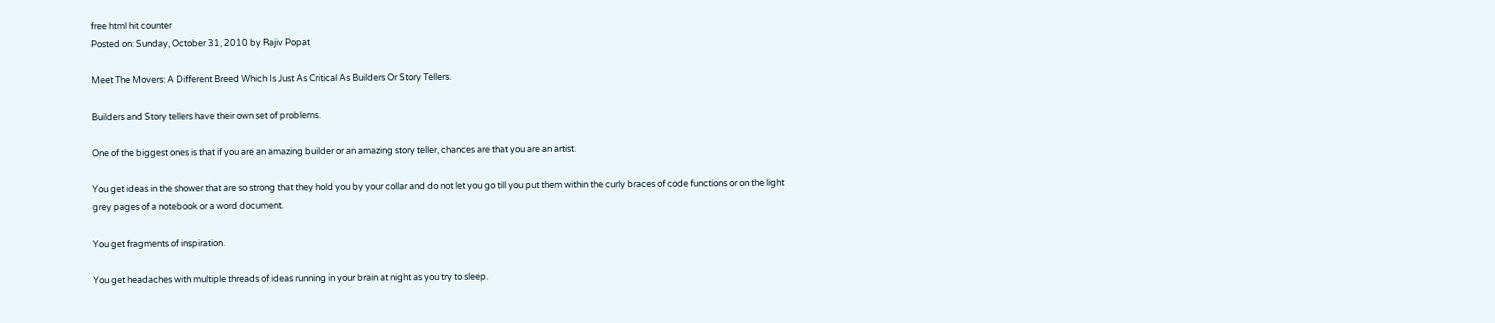free html hit counter
Posted on: Sunday, October 31, 2010 by Rajiv Popat

Meet The Movers: A Different Breed Which Is Just As Critical As Builders Or Story Tellers.

Builders and Story tellers have their own set of problems.

One of the biggest ones is that if you are an amazing builder or an amazing story teller, chances are that you are an artist.

You get ideas in the shower that are so strong that they hold you by your collar and do not let you go till you put them within the curly braces of code functions or on the light grey pages of a notebook or a word document.

You get fragments of inspiration.

You get headaches with multiple threads of ideas running in your brain at night as you try to sleep.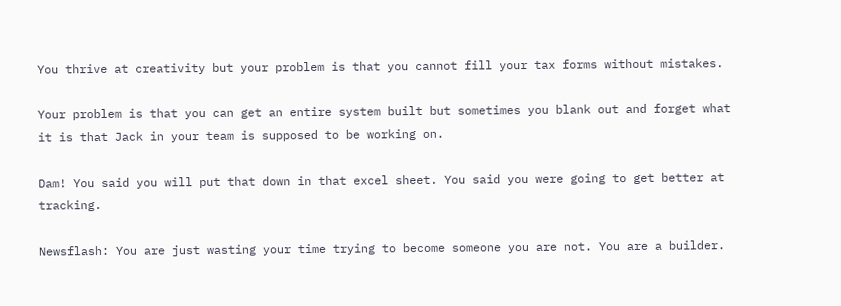You thrive at creativity but your problem is that you cannot fill your tax forms without mistakes.

Your problem is that you can get an entire system built but sometimes you blank out and forget what it is that Jack in your team is supposed to be working on.

Dam! You said you will put that down in that excel sheet. You said you were going to get better at tracking.

Newsflash: You are just wasting your time trying to become someone you are not. You are a builder.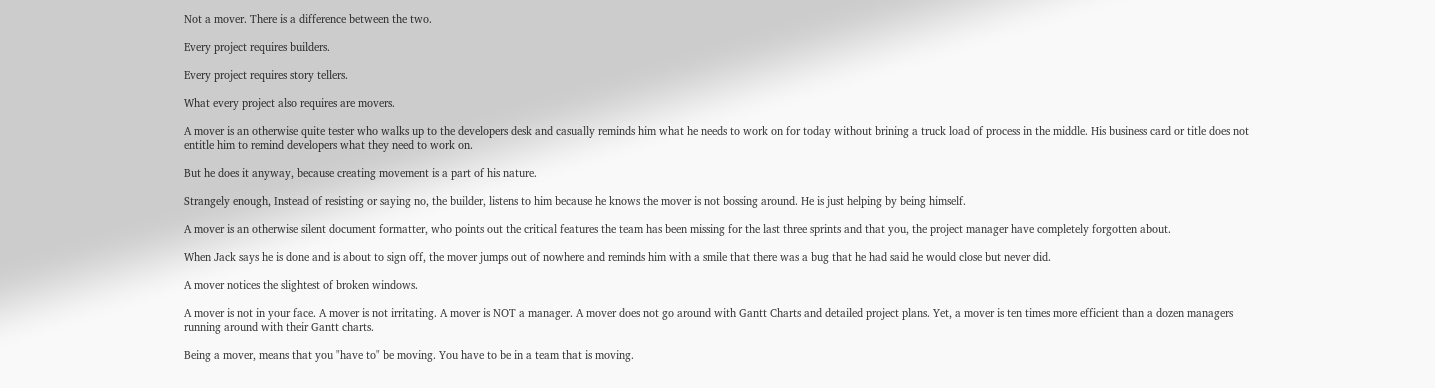Not a mover. There is a difference between the two.

Every project requires builders.

Every project requires story tellers.

What every project also requires are movers.

A mover is an otherwise quite tester who walks up to the developers desk and casually reminds him what he needs to work on for today without brining a truck load of process in the middle. His business card or title does not entitle him to remind developers what they need to work on.

But he does it anyway, because creating movement is a part of his nature.

Strangely enough, Instead of resisting or saying no, the builder, listens to him because he knows the mover is not bossing around. He is just helping by being himself.

A mover is an otherwise silent document formatter, who points out the critical features the team has been missing for the last three sprints and that you, the project manager have completely forgotten about.

When Jack says he is done and is about to sign off, the mover jumps out of nowhere and reminds him with a smile that there was a bug that he had said he would close but never did.

A mover notices the slightest of broken windows.

A mover is not in your face. A mover is not irritating. A mover is NOT a manager. A mover does not go around with Gantt Charts and detailed project plans. Yet, a mover is ten times more efficient than a dozen managers running around with their Gantt charts.

Being a mover, means that you "have to" be moving. You have to be in a team that is moving.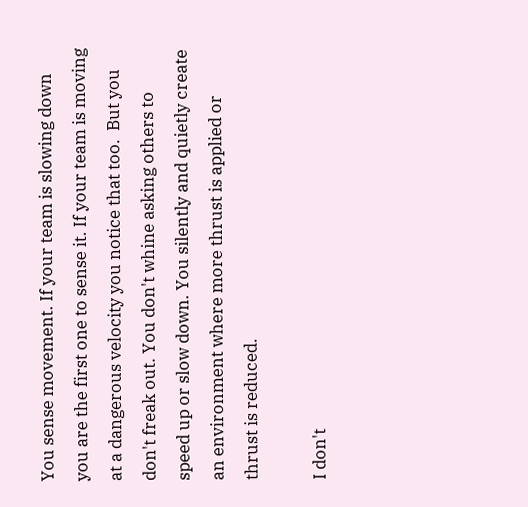You sense movement. If your team is slowing down you are the first one to sense it. If your team is moving at a dangerous velocity you notice that too.  But you don't freak out. You don't whine asking others to speed up or slow down. You silently and quietly create an environment where more thrust is applied or thrust is reduced.

I don't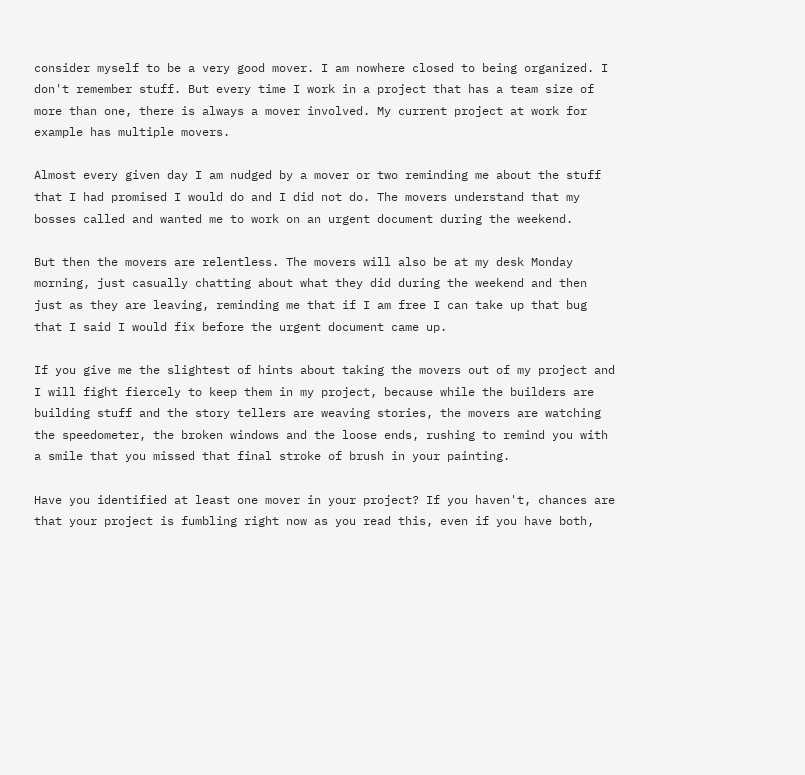consider myself to be a very good mover. I am nowhere closed to being organized. I don't remember stuff. But every time I work in a project that has a team size of more than one, there is always a mover involved. My current project at work for example has multiple movers.

Almost every given day I am nudged by a mover or two reminding me about the stuff that I had promised I would do and I did not do. The movers understand that my bosses called and wanted me to work on an urgent document during the weekend.

But then the movers are relentless. The movers will also be at my desk Monday morning, just casually chatting about what they did during the weekend and then just as they are leaving, reminding me that if I am free I can take up that bug that I said I would fix before the urgent document came up.

If you give me the slightest of hints about taking the movers out of my project and I will fight fiercely to keep them in my project, because while the builders are building stuff and the story tellers are weaving stories, the movers are watching the speedometer, the broken windows and the loose ends, rushing to remind you with a smile that you missed that final stroke of brush in your painting.

Have you identified at least one mover in your project? If you haven't, chances are that your project is fumbling right now as you read this, even if you have both,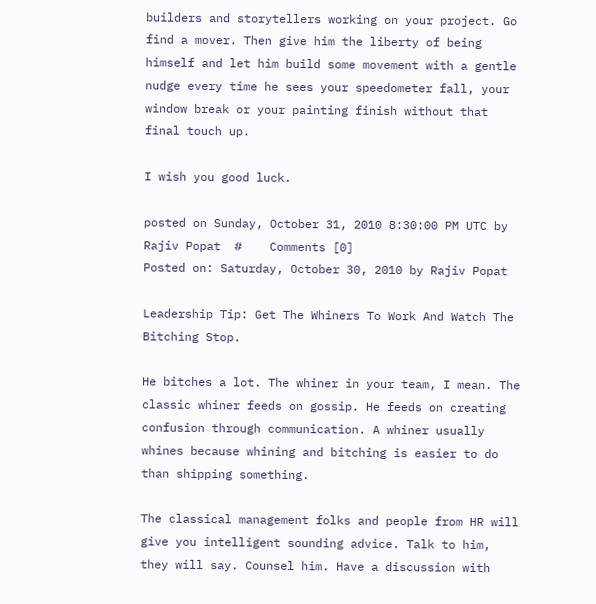builders and storytellers working on your project. Go find a mover. Then give him the liberty of being himself and let him build some movement with a gentle nudge every time he sees your speedometer fall, your window break or your painting finish without that final touch up.

I wish you good luck.

posted on Sunday, October 31, 2010 8:30:00 PM UTC by Rajiv Popat  #    Comments [0]
Posted on: Saturday, October 30, 2010 by Rajiv Popat

Leadership Tip: Get The Whiners To Work And Watch The Bitching Stop.

He bitches a lot. The whiner in your team, I mean. The classic whiner feeds on gossip. He feeds on creating confusion through communication. A whiner usually whines because whining and bitching is easier to do than shipping something.

The classical management folks and people from HR will give you intelligent sounding advice. Talk to him, they will say. Counsel him. Have a discussion with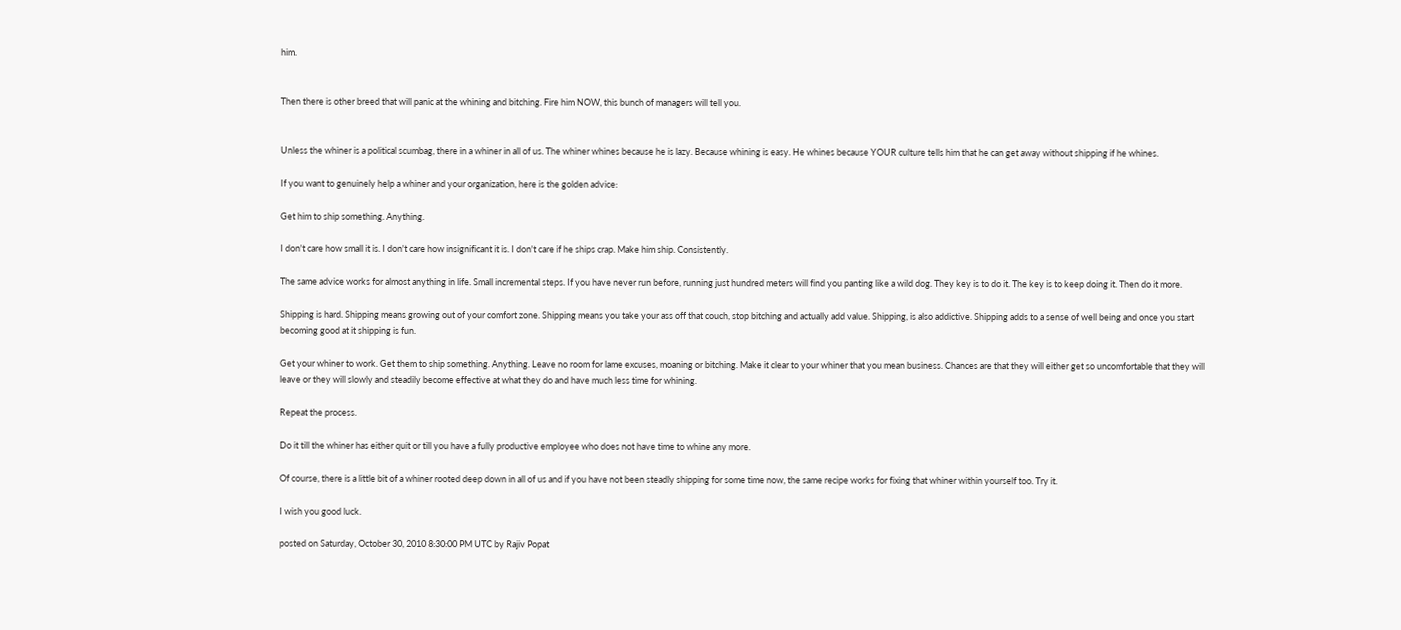him.


Then there is other breed that will panic at the whining and bitching. Fire him NOW, this bunch of managers will tell you.


Unless the whiner is a political scumbag, there in a whiner in all of us. The whiner whines because he is lazy. Because whining is easy. He whines because YOUR culture tells him that he can get away without shipping if he whines.

If you want to genuinely help a whiner and your organization, here is the golden advice:

Get him to ship something. Anything.

I don't care how small it is. I don't care how insignificant it is. I don't care if he ships crap. Make him ship. Consistently.

The same advice works for almost anything in life. Small incremental steps. If you have never run before, running just hundred meters will find you panting like a wild dog. They key is to do it. The key is to keep doing it. Then do it more.

Shipping is hard. Shipping means growing out of your comfort zone. Shipping means you take your ass off that couch, stop bitching and actually add value. Shipping, is also addictive. Shipping adds to a sense of well being and once you start becoming good at it shipping is fun.

Get your whiner to work. Get them to ship something. Anything. Leave no room for lame excuses, moaning or bitching. Make it clear to your whiner that you mean business. Chances are that they will either get so uncomfortable that they will leave or they will slowly and steadily become effective at what they do and have much less time for whining.

Repeat the process.

Do it till the whiner has either quit or till you have a fully productive employee who does not have time to whine any more.

Of course, there is a little bit of a whiner rooted deep down in all of us and if you have not been steadly shipping for some time now, the same recipe works for fixing that whiner within yourself too. Try it.

I wish you good luck.

posted on Saturday, October 30, 2010 8:30:00 PM UTC by Rajiv Popat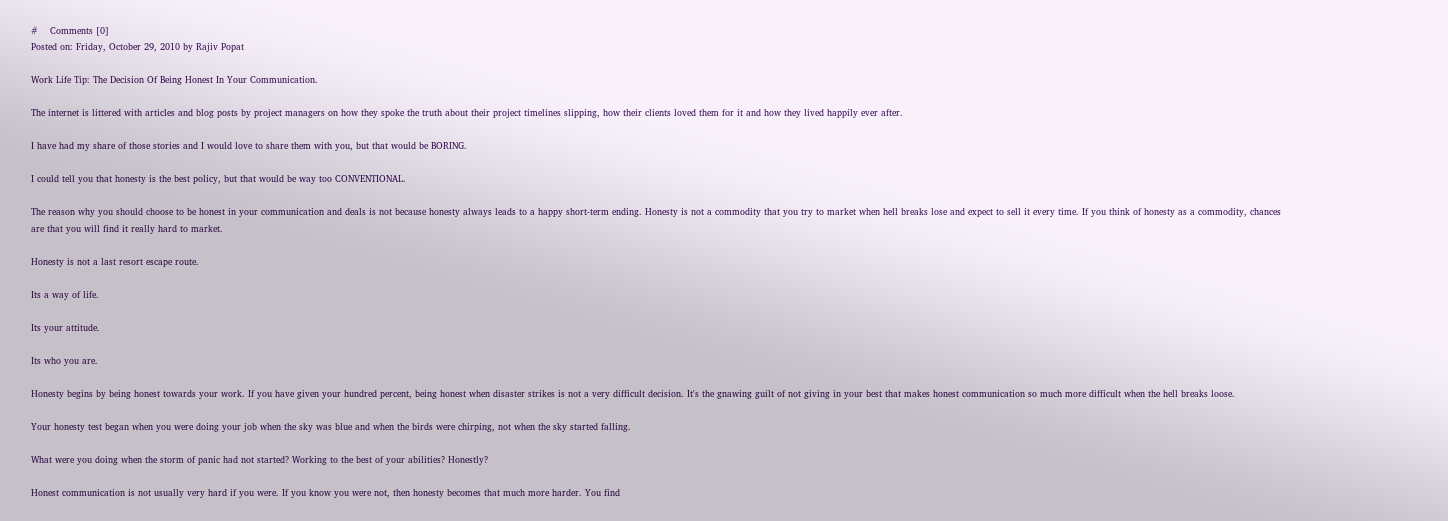#    Comments [0]
Posted on: Friday, October 29, 2010 by Rajiv Popat

Work Life Tip: The Decision Of Being Honest In Your Communication.

The internet is littered with articles and blog posts by project managers on how they spoke the truth about their project timelines slipping, how their clients loved them for it and how they lived happily ever after.

I have had my share of those stories and I would love to share them with you, but that would be BORING.

I could tell you that honesty is the best policy, but that would be way too CONVENTIONAL.

The reason why you should choose to be honest in your communication and deals is not because honesty always leads to a happy short-term ending. Honesty is not a commodity that you try to market when hell breaks lose and expect to sell it every time. If you think of honesty as a commodity, chances are that you will find it really hard to market.

Honesty is not a last resort escape route.

Its a way of life.

Its your attitude.

Its who you are.

Honesty begins by being honest towards your work. If you have given your hundred percent, being honest when disaster strikes is not a very difficult decision. It's the gnawing guilt of not giving in your best that makes honest communication so much more difficult when the hell breaks loose.

Your honesty test began when you were doing your job when the sky was blue and when the birds were chirping, not when the sky started falling.

What were you doing when the storm of panic had not started? Working to the best of your abilities? Honestly?

Honest communication is not usually very hard if you were. If you know you were not, then honesty becomes that much more harder. You find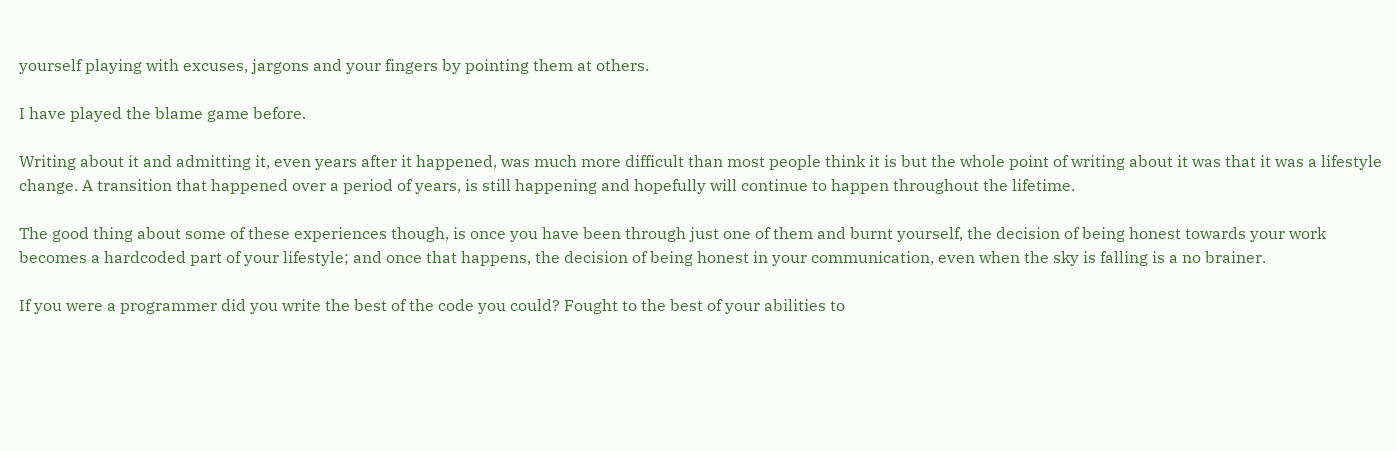yourself playing with excuses, jargons and your fingers by pointing them at others.

I have played the blame game before.

Writing about it and admitting it, even years after it happened, was much more difficult than most people think it is but the whole point of writing about it was that it was a lifestyle change. A transition that happened over a period of years, is still happening and hopefully will continue to happen throughout the lifetime.

The good thing about some of these experiences though, is once you have been through just one of them and burnt yourself, the decision of being honest towards your work becomes a hardcoded part of your lifestyle; and once that happens, the decision of being honest in your communication, even when the sky is falling is a no brainer.

If you were a programmer did you write the best of the code you could? Fought to the best of your abilities to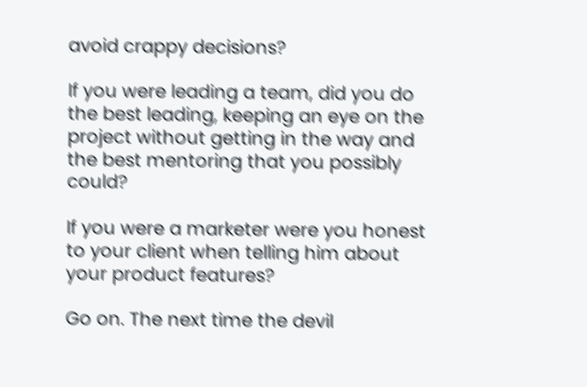avoid crappy decisions?

If you were leading a team, did you do the best leading, keeping an eye on the project without getting in the way and the best mentoring that you possibly could?

If you were a marketer were you honest to your client when telling him about your product features?

Go on. The next time the devil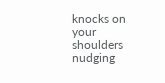knocks on your shoulders nudging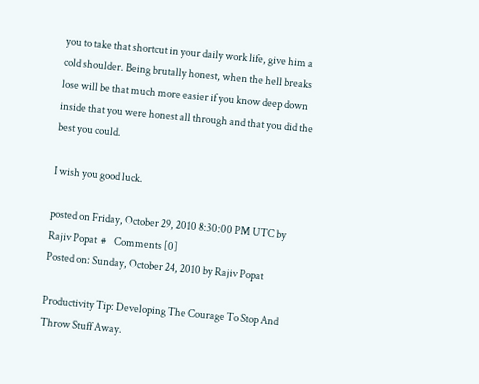you to take that shortcut in your daily work life, give him a cold shoulder. Being brutally honest, when the hell breaks lose will be that much more easier if you know deep down inside that you were honest all through and that you did the best you could.

I wish you good luck.

posted on Friday, October 29, 2010 8:30:00 PM UTC by Rajiv Popat  #    Comments [0]
Posted on: Sunday, October 24, 2010 by Rajiv Popat

Productivity Tip: Developing The Courage To Stop And Throw Stuff Away.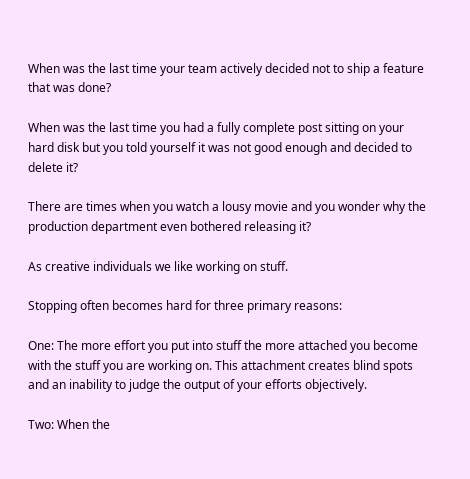When was the last time your team actively decided not to ship a feature that was done?

When was the last time you had a fully complete post sitting on your hard disk but you told yourself it was not good enough and decided to delete it?

There are times when you watch a lousy movie and you wonder why the production department even bothered releasing it?

As creative individuals we like working on stuff.

Stopping often becomes hard for three primary reasons:

One: The more effort you put into stuff the more attached you become with the stuff you are working on. This attachment creates blind spots and an inability to judge the output of your efforts objectively.

Two: When the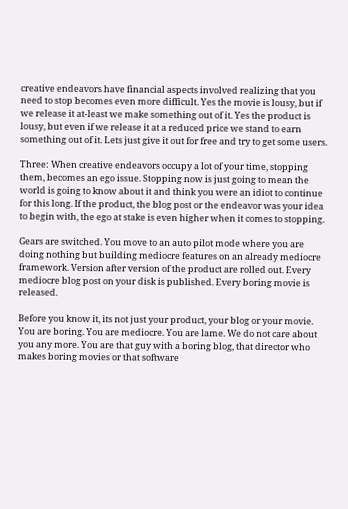creative endeavors have financial aspects involved realizing that you need to stop becomes even more difficult. Yes the movie is lousy, but if we release it at-least we make something out of it. Yes the product is lousy, but even if we release it at a reduced price we stand to earn something out of it. Lets just give it out for free and try to get some users.

Three: When creative endeavors occupy a lot of your time, stopping them, becomes an ego issue. Stopping now is just going to mean the world is going to know about it and think you were an idiot to continue for this long. If the product, the blog post or the endeavor was your idea to begin with, the ego at stake is even higher when it comes to stopping.

Gears are switched. You move to an auto pilot mode where you are doing nothing but building mediocre features on an already mediocre framework. Version after version of the product are rolled out. Every mediocre blog post on your disk is published. Every boring movie is released.

Before you know it, its not just your product, your blog or your movie. You are boring. You are mediocre. You are lame. We do not care about you any more. You are that guy with a boring blog, that director who makes boring movies or that software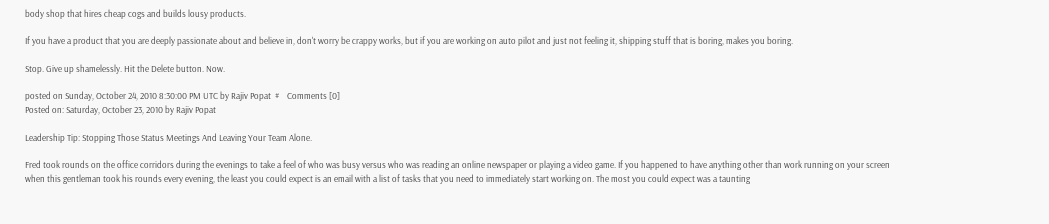body shop that hires cheap cogs and builds lousy products.

If you have a product that you are deeply passionate about and believe in, don't worry be crappy works, but if you are working on auto pilot and just not feeling it, shipping stuff that is boring, makes you boring.

Stop. Give up shamelessly. Hit the Delete button. Now.

posted on Sunday, October 24, 2010 8:30:00 PM UTC by Rajiv Popat  #    Comments [0]
Posted on: Saturday, October 23, 2010 by Rajiv Popat

Leadership Tip: Stopping Those Status Meetings And Leaving Your Team Alone.

Fred took rounds on the office corridors during the evenings to take a feel of who was busy versus who was reading an online newspaper or playing a video game. If you happened to have anything other than work running on your screen when this gentleman took his rounds every evening, the least you could expect is an email with a list of tasks that you need to immediately start working on. The most you could expect was a taunting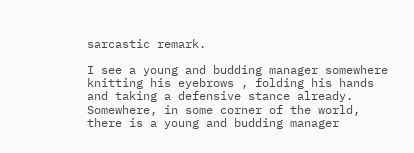sarcastic remark.

I see a young and budding manager somewhere knitting his eyebrows , folding his hands and taking a defensive stance already. Somewhere, in some corner of the world, there is a young and budding manager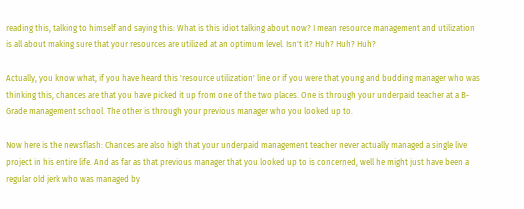reading this, talking to himself and saying this: What is this idiot talking about now? I mean resource management and utilization is all about making sure that your resources are utilized at an optimum level. Isn't it? Huh? Huh? Huh?

Actually, you know what, if you have heard this 'resource utilization' line or if you were that young and budding manager who was thinking this, chances are that you have picked it up from one of the two places. One is through your underpaid teacher at a B-Grade management school. The other is through your previous manager who you looked up to.

Now here is the newsflash: Chances are also high that your underpaid management teacher never actually managed a single live project in his entire life. And as far as that previous manager that you looked up to is concerned, well he might just have been a regular old jerk who was managed by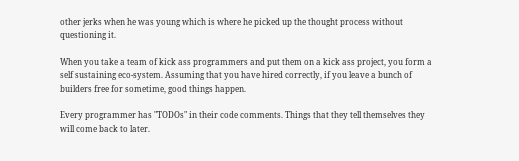other jerks when he was young which is where he picked up the thought process without questioning it.

When you take a team of kick ass programmers and put them on a kick ass project, you form a self sustaining eco-system. Assuming that you have hired correctly, if you leave a bunch of builders free for sometime, good things happen.

Every programmer has "TODOs" in their code comments. Things that they tell themselves they will come back to later.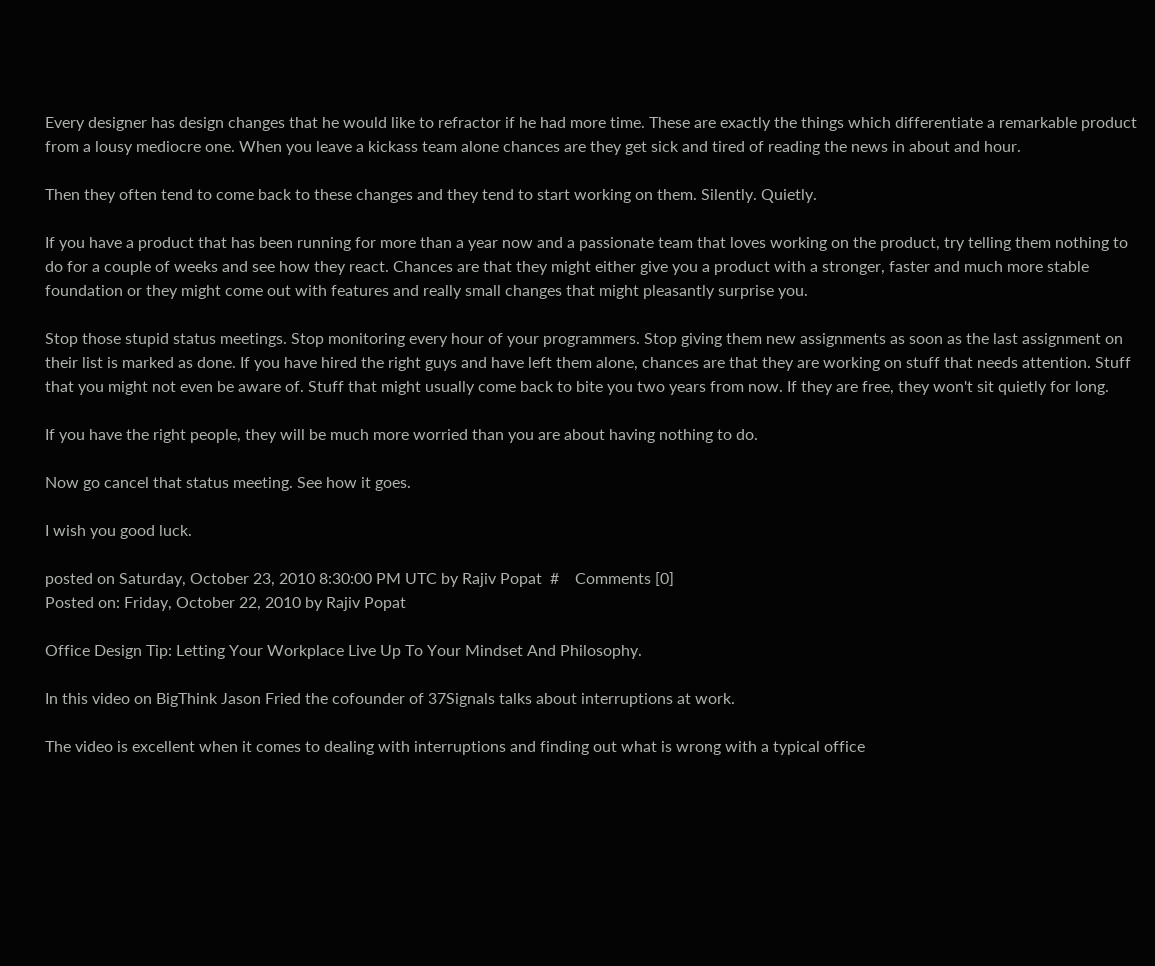Every designer has design changes that he would like to refractor if he had more time. These are exactly the things which differentiate a remarkable product from a lousy mediocre one. When you leave a kickass team alone chances are they get sick and tired of reading the news in about and hour.

Then they often tend to come back to these changes and they tend to start working on them. Silently. Quietly.

If you have a product that has been running for more than a year now and a passionate team that loves working on the product, try telling them nothing to do for a couple of weeks and see how they react. Chances are that they might either give you a product with a stronger, faster and much more stable foundation or they might come out with features and really small changes that might pleasantly surprise you.

Stop those stupid status meetings. Stop monitoring every hour of your programmers. Stop giving them new assignments as soon as the last assignment on their list is marked as done. If you have hired the right guys and have left them alone, chances are that they are working on stuff that needs attention. Stuff that you might not even be aware of. Stuff that might usually come back to bite you two years from now. If they are free, they won't sit quietly for long.

If you have the right people, they will be much more worried than you are about having nothing to do.

Now go cancel that status meeting. See how it goes.

I wish you good luck.

posted on Saturday, October 23, 2010 8:30:00 PM UTC by Rajiv Popat  #    Comments [0]
Posted on: Friday, October 22, 2010 by Rajiv Popat

Office Design Tip: Letting Your Workplace Live Up To Your Mindset And Philosophy.

In this video on BigThink Jason Fried the cofounder of 37Signals talks about interruptions at work.

The video is excellent when it comes to dealing with interruptions and finding out what is wrong with a typical office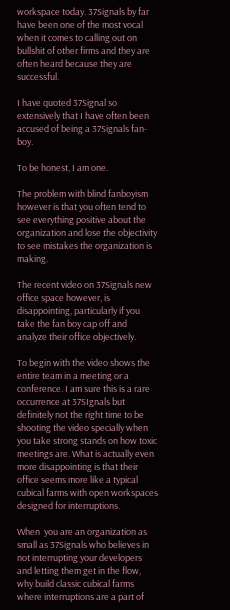workspace today. 37Signals by far have been one of the most vocal when it comes to calling out on bullshit of other firms and they are often heard because they are successful.

I have quoted 37Signal so extensively that I have often been accused of being a 37Signals fan-boy.

To be honest, I am one.

The problem with blind fanboyism however is that you often tend to see everything positive about the organization and lose the objectivity to see mistakes the organization is making.

The recent video on 37Signals new office space however, is disappointing, particularly if you take the fan boy cap off and analyze their office objectively.

To begin with the video shows the entire team in a meeting or a conference. I am sure this is a rare occurrence at 37SIgnals but definitely not the right time to be shooting the video specially when you take strong stands on how toxic meetings are. What is actually even more disappointing is that their office seems more like a typical cubical farms with open workspaces designed for interruptions.

When  you are an organization as small as 37Signals who believes in not interrupting your developers and letting them get in the flow, why build classic cubical farms where interruptions are a part of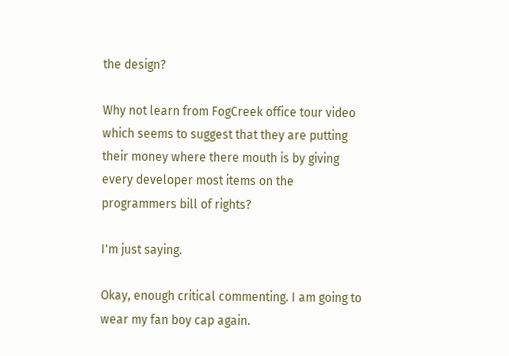the design?

Why not learn from FogCreek office tour video which seems to suggest that they are putting their money where there mouth is by giving every developer most items on the programmers bill of rights?

I'm just saying.

Okay, enough critical commenting. I am going to wear my fan boy cap again.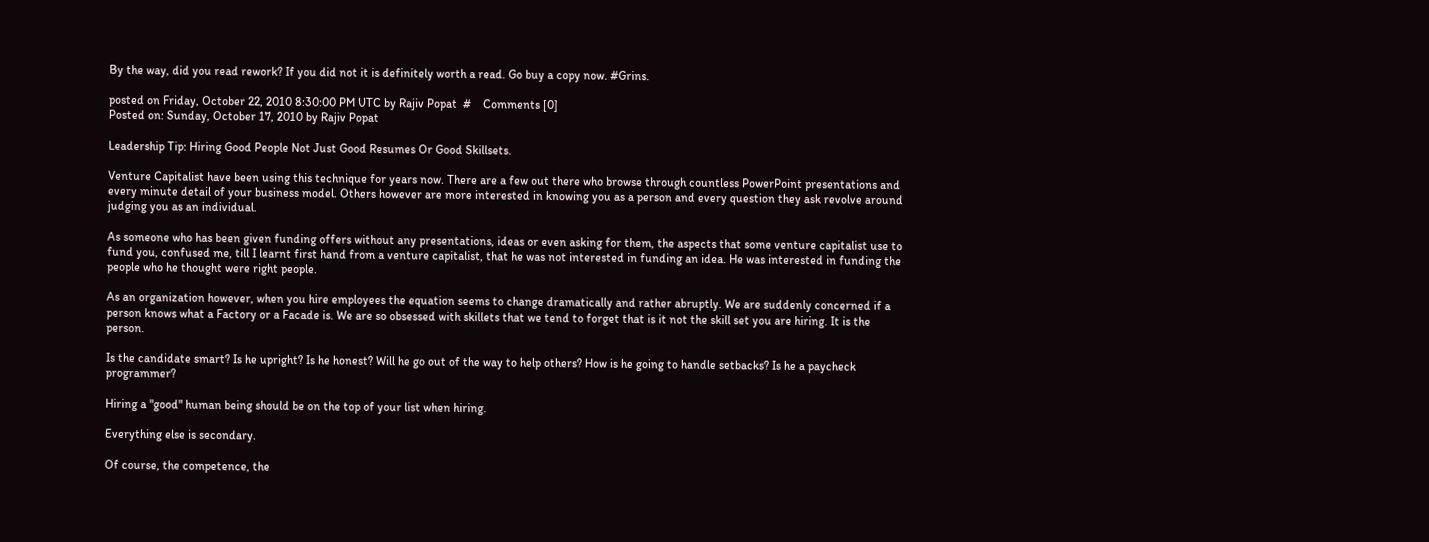By the way, did you read rework? If you did not it is definitely worth a read. Go buy a copy now. #Grins.

posted on Friday, October 22, 2010 8:30:00 PM UTC by Rajiv Popat  #    Comments [0]
Posted on: Sunday, October 17, 2010 by Rajiv Popat

Leadership Tip: Hiring Good People Not Just Good Resumes Or Good Skillsets.

Venture Capitalist have been using this technique for years now. There are a few out there who browse through countless PowerPoint presentations and every minute detail of your business model. Others however are more interested in knowing you as a person and every question they ask revolve around judging you as an individual.

As someone who has been given funding offers without any presentations, ideas or even asking for them, the aspects that some venture capitalist use to fund you, confused me, till I learnt first hand from a venture capitalist, that he was not interested in funding an idea. He was interested in funding the people who he thought were right people.

As an organization however, when you hire employees the equation seems to change dramatically and rather abruptly. We are suddenly concerned if a person knows what a Factory or a Facade is. We are so obsessed with skillets that we tend to forget that is it not the skill set you are hiring. It is the person.

Is the candidate smart? Is he upright? Is he honest? Will he go out of the way to help others? How is he going to handle setbacks? Is he a paycheck programmer?

Hiring a "good" human being should be on the top of your list when hiring.

Everything else is secondary.

Of course, the competence, the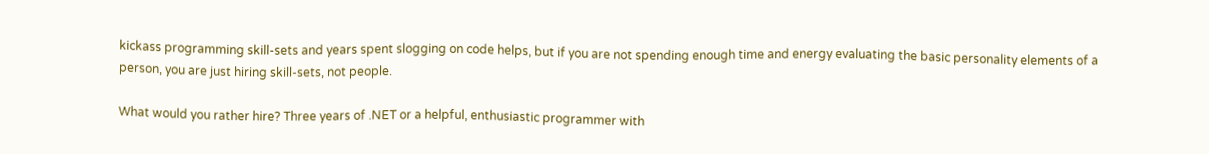kickass programming skill-sets and years spent slogging on code helps, but if you are not spending enough time and energy evaluating the basic personality elements of a person, you are just hiring skill-sets, not people.

What would you rather hire? Three years of .NET or a helpful, enthusiastic programmer with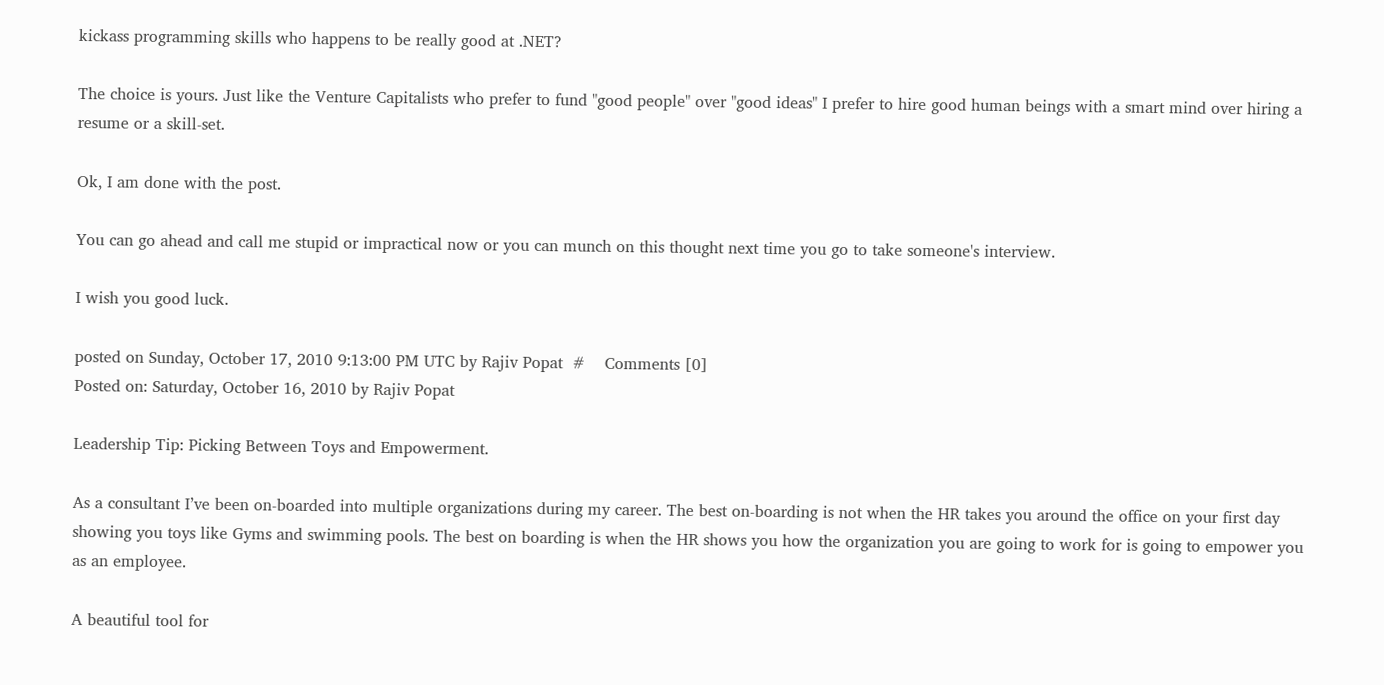kickass programming skills who happens to be really good at .NET?

The choice is yours. Just like the Venture Capitalists who prefer to fund "good people" over "good ideas" I prefer to hire good human beings with a smart mind over hiring a resume or a skill-set.

Ok, I am done with the post.

You can go ahead and call me stupid or impractical now or you can munch on this thought next time you go to take someone's interview.

I wish you good luck.

posted on Sunday, October 17, 2010 9:13:00 PM UTC by Rajiv Popat  #    Comments [0]
Posted on: Saturday, October 16, 2010 by Rajiv Popat

Leadership Tip: Picking Between Toys and Empowerment.

As a consultant I’ve been on-boarded into multiple organizations during my career. The best on-boarding is not when the HR takes you around the office on your first day showing you toys like Gyms and swimming pools. The best on boarding is when the HR shows you how the organization you are going to work for is going to empower you as an employee.

A beautiful tool for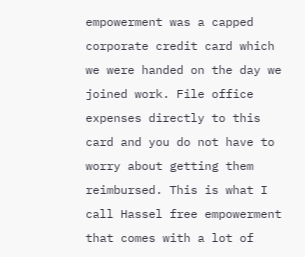empowerment was a capped corporate credit card which we were handed on the day we joined work. File office expenses directly to this card and you do not have to worry about getting them reimbursed. This is what I call Hassel free empowerment that comes with a lot of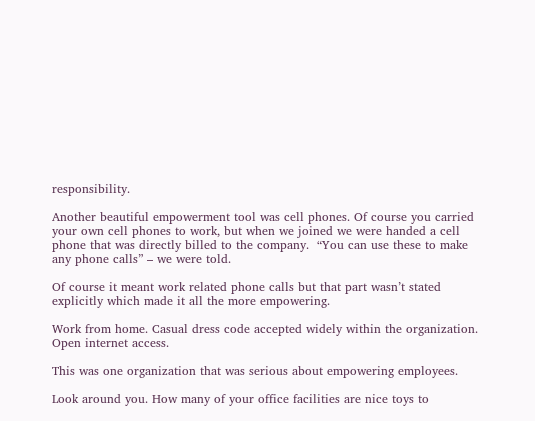responsibility.

Another beautiful empowerment tool was cell phones. Of course you carried your own cell phones to work, but when we joined we were handed a cell phone that was directly billed to the company.  “You can use these to make any phone calls” – we were told.

Of course it meant work related phone calls but that part wasn’t stated explicitly which made it all the more empowering.

Work from home. Casual dress code accepted widely within the organization. Open internet access.

This was one organization that was serious about empowering employees.

Look around you. How many of your office facilities are nice toys to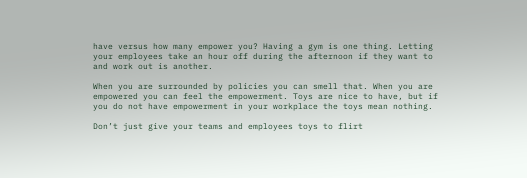have versus how many empower you? Having a gym is one thing. Letting your employees take an hour off during the afternoon if they want to and work out is another.

When you are surrounded by policies you can smell that. When you are empowered you can feel the empowerment. Toys are nice to have, but if you do not have empowerment in your workplace the toys mean nothing.

Don’t just give your teams and employees toys to flirt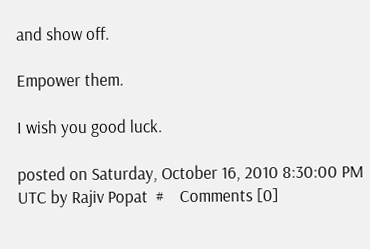and show off.

Empower them.

I wish you good luck.

posted on Saturday, October 16, 2010 8:30:00 PM UTC by Rajiv Popat  #    Comments [0]